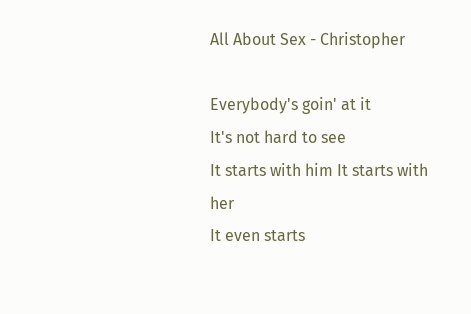All About Sex - Christopher

Everybody's goin' at it
It's not hard to see
It starts with him It starts with her
It even starts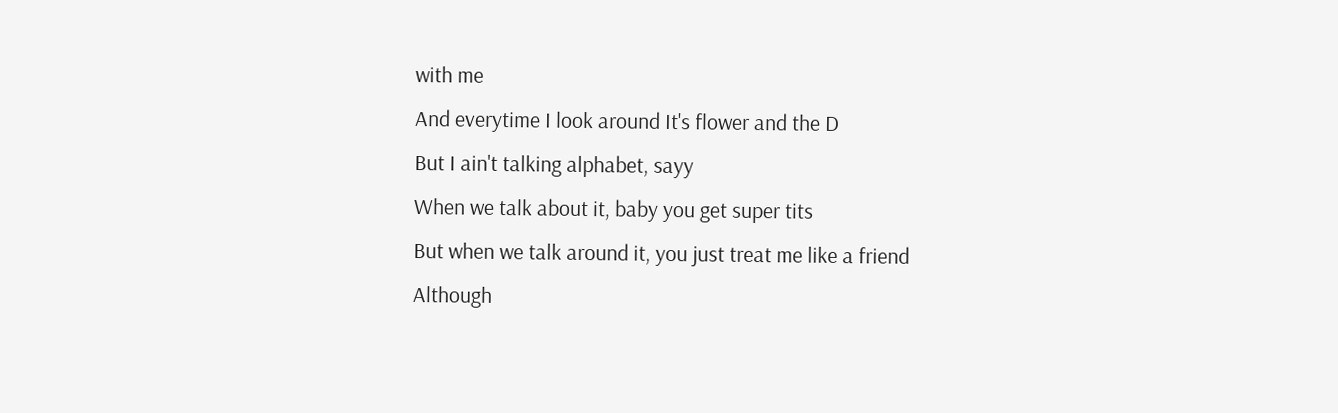with me
And everytime I look around It's flower and the D
But I ain't talking alphabet, sayy
When we talk about it, baby you get super tits
But when we talk around it, you just treat me like a friend
Although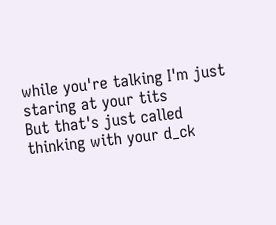while you're talking I'm just staring at your tits
But that's just called thinking with your d_ck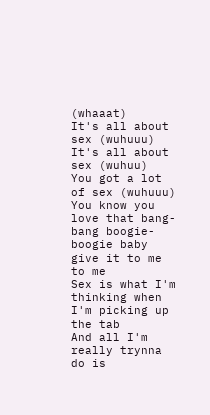(whaaat)
It's all about sex (wuhuuu)
It's all about sex (wuhuu)
You got a lot of sex (wuhuuu)
You know you love that bang-bang boogie-boogie baby give it to me to me
Sex is what I'm thinking when I'm picking up the tab
And all I'm really trynna do is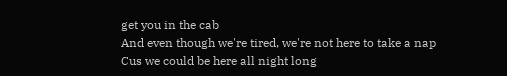get you in the cab
And even though we're tired, we're not here to take a nap
Cus we could be here all night long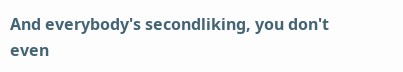And everybody's secondliking, you don't even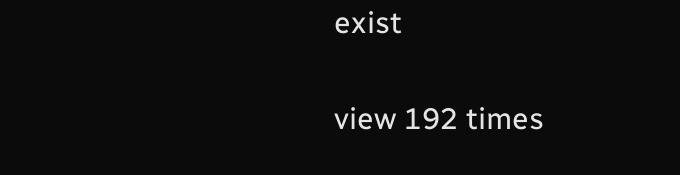exist

view 192 times